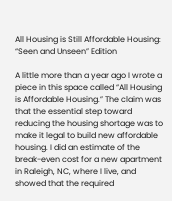All Housing is Still Affordable Housing: “Seen and Unseen” Edition

A little more than a year ago I wrote a piece in this space called “All Housing is Affordable Housing.” The claim was that the essential step toward reducing the housing shortage was to make it legal to build new affordable housing. I did an estimate of the break-even cost for a new apartment in Raleigh, NC, where I live, and showed that the required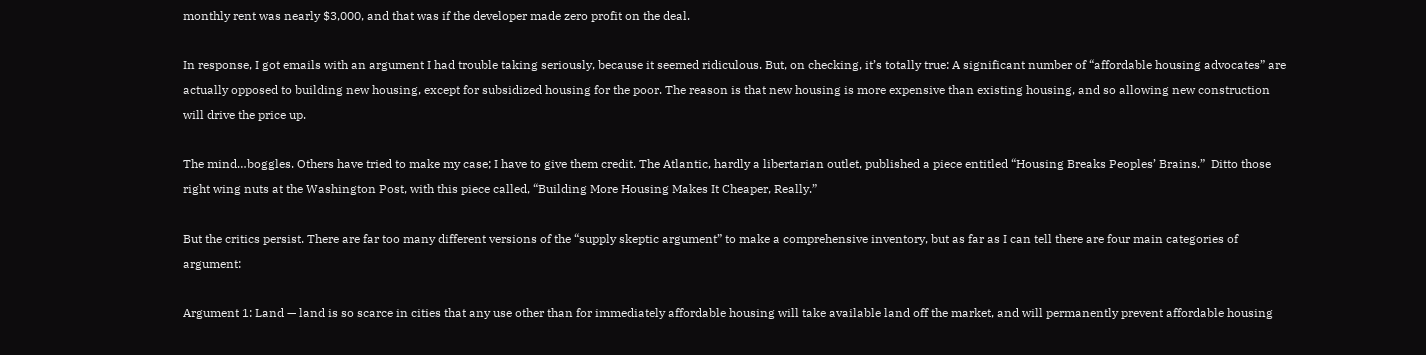monthly rent was nearly $3,000, and that was if the developer made zero profit on the deal.

In response, I got emails with an argument I had trouble taking seriously, because it seemed ridiculous. But, on checking, it’s totally true: A significant number of “affordable housing advocates” are actually opposed to building new housing, except for subsidized housing for the poor. The reason is that new housing is more expensive than existing housing, and so allowing new construction will drive the price up.

The mind…boggles. Others have tried to make my case; I have to give them credit. The Atlantic, hardly a libertarian outlet, published a piece entitled “Housing Breaks Peoples’ Brains.”  Ditto those right wing nuts at the Washington Post, with this piece called, “Building More Housing Makes It Cheaper, Really.”

But the critics persist. There are far too many different versions of the “supply skeptic argument” to make a comprehensive inventory, but as far as I can tell there are four main categories of argument:

Argument 1: Land — land is so scarce in cities that any use other than for immediately affordable housing will take available land off the market, and will permanently prevent affordable housing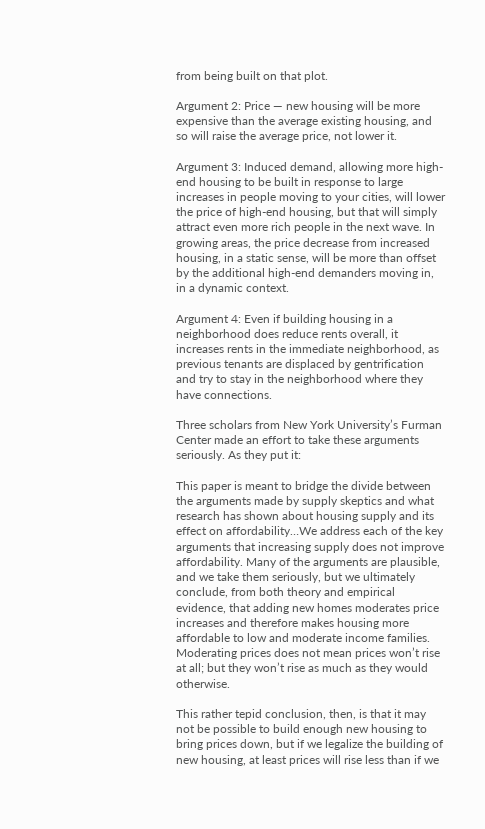from being built on that plot.

Argument 2: Price — new housing will be more expensive than the average existing housing, and so will raise the average price, not lower it.

Argument 3: Induced demand, allowing more high-end housing to be built in response to large increases in people moving to your cities, will lower the price of high-end housing, but that will simply attract even more rich people in the next wave. In growing areas, the price decrease from increased housing, in a static sense, will be more than offset by the additional high-end demanders moving in, in a dynamic context.

Argument 4: Even if building housing in a neighborhood does reduce rents overall, it increases rents in the immediate neighborhood, as previous tenants are displaced by gentrification and try to stay in the neighborhood where they have connections.

Three scholars from New York University’s Furman Center made an effort to take these arguments seriously. As they put it:

This paper is meant to bridge the divide between the arguments made by supply skeptics and what research has shown about housing supply and its effect on affordability…We address each of the key arguments that increasing supply does not improve affordability. Many of the arguments are plausible, and we take them seriously, but we ultimately conclude, from both theory and empirical evidence, that adding new homes moderates price increases and therefore makes housing more affordable to low and moderate income families. Moderating prices does not mean prices won’t rise at all; but they won’t rise as much as they would otherwise.

This rather tepid conclusion, then, is that it may not be possible to build enough new housing to bring prices down, but if we legalize the building of new housing, at least prices will rise less than if we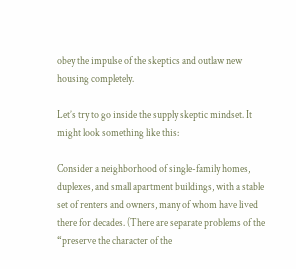obey the impulse of the skeptics and outlaw new housing completely.

Let’s try to go inside the supply skeptic mindset. It might look something like this:

Consider a neighborhood of single-family homes, duplexes, and small apartment buildings, with a stable set of renters and owners, many of whom have lived there for decades. (There are separate problems of the “preserve the character of the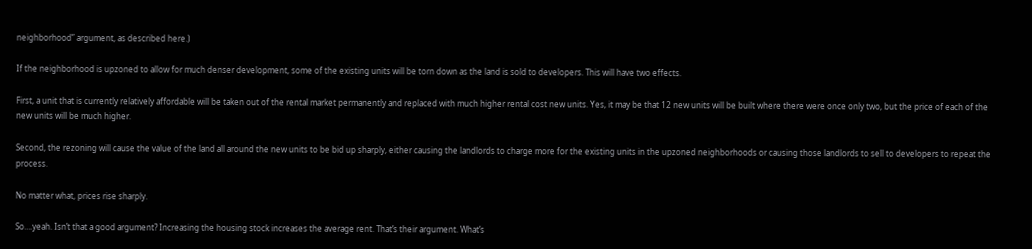neighborhood” argument, as described here.)

If the neighborhood is upzoned to allow for much denser development, some of the existing units will be torn down as the land is sold to developers. This will have two effects.

First, a unit that is currently relatively affordable will be taken out of the rental market permanently and replaced with much higher rental cost new units. Yes, it may be that 12 new units will be built where there were once only two, but the price of each of the new units will be much higher.

Second, the rezoning will cause the value of the land all around the new units to be bid up sharply, either causing the landlords to charge more for the existing units in the upzoned neighborhoods or causing those landlords to sell to developers to repeat the process.

No matter what, prices rise sharply.

So….yeah. Isn’t that a good argument? Increasing the housing stock increases the average rent. That’s their argument. What’s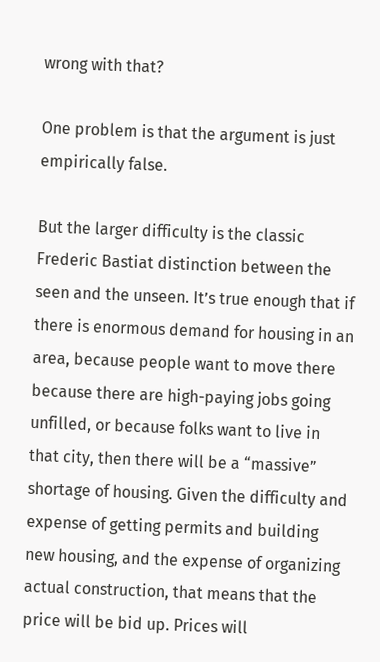wrong with that?

One problem is that the argument is just empirically false.

But the larger difficulty is the classic Frederic Bastiat distinction between the seen and the unseen. It’s true enough that if there is enormous demand for housing in an area, because people want to move there because there are high-paying jobs going unfilled, or because folks want to live in that city, then there will be a “massive” shortage of housing. Given the difficulty and expense of getting permits and building new housing, and the expense of organizing actual construction, that means that the price will be bid up. Prices will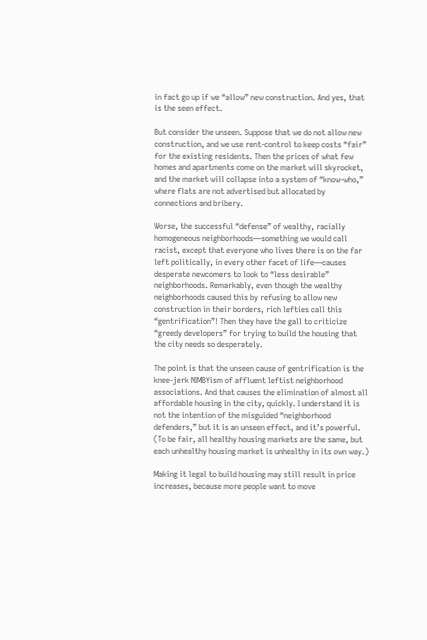in fact go up if we “allow” new construction. And yes, that is the seen effect.

But consider the unseen. Suppose that we do not allow new construction, and we use rent-control to keep costs “fair” for the existing residents. Then the prices of what few homes and apartments come on the market will skyrocket, and the market will collapse into a system of “know-who,” where flats are not advertised but allocated by connections and bribery.

Worse, the successful “defense” of wealthy, racially homogeneous neighborhoods—something we would call racist, except that everyone who lives there is on the far left politically, in every other facet of life—causes desperate newcomers to look to “less desirable” neighborhoods. Remarkably, even though the wealthy neighborhoods caused this by refusing to allow new construction in their borders, rich lefties call this “gentrification”! Then they have the gall to criticize “greedy developers” for trying to build the housing that the city needs so desperately.

The point is that the unseen cause of gentrification is the knee-jerk NIMBYism of affluent leftist neighborhood associations. And that causes the elimination of almost all affordable housing in the city, quickly. I understand it is not the intention of the misguided “neighborhood defenders,” but it is an unseen effect, and it’s powerful. (To be fair, all healthy housing markets are the same, but each unhealthy housing market is unhealthy in its own way.)

Making it legal to build housing may still result in price increases, because more people want to move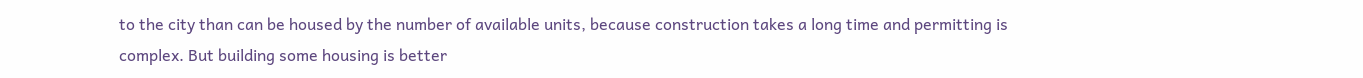to the city than can be housed by the number of available units, because construction takes a long time and permitting is complex. But building some housing is better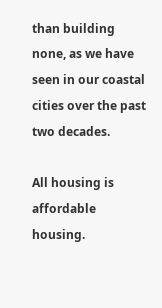than building none, as we have seen in our coastal cities over the past two decades.

All housing is affordable housing.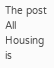The post All Housing is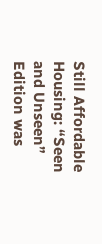Still Affordable Housing: “Seen and Unseen” Edition was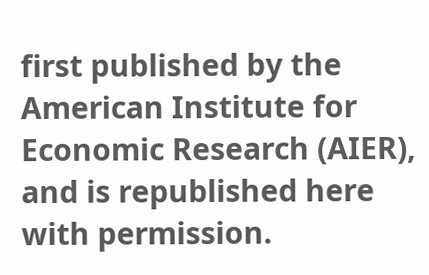first published by the American Institute for Economic Research (AIER), and is republished here with permission.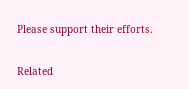Please support their efforts.

Related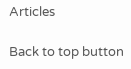Articles

Back to top button